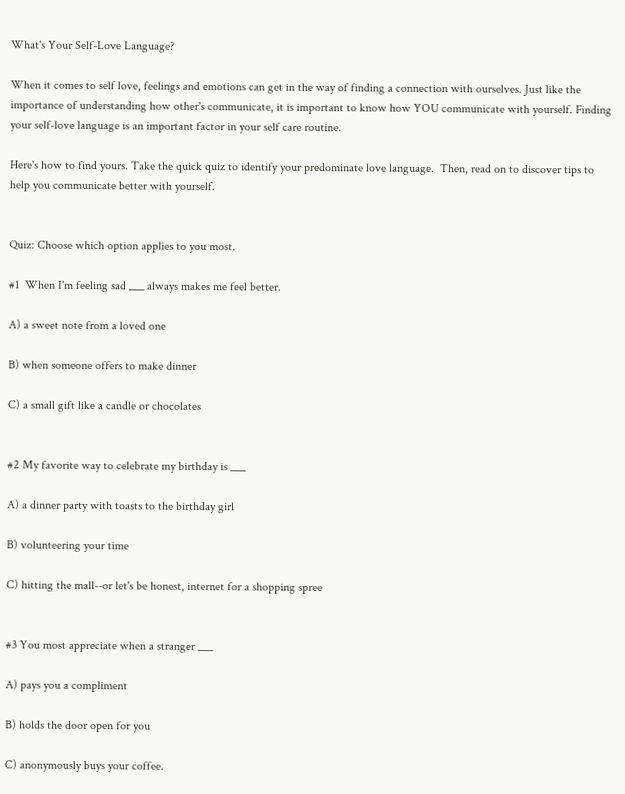What's Your Self-Love Language?

When it comes to self love, feelings and emotions can get in the way of finding a connection with ourselves. Just like the importance of understanding how other's communicate, it is important to know how YOU communicate with yourself. Finding your self-love language is an important factor in your self care routine.

Here's how to find yours. Take the quick quiz to identify your predominate love language.  Then, read on to discover tips to help you communicate better with yourself.


Quiz: Choose which option applies to you most.

#1  When I'm feeling sad ___ always makes me feel better.

A) a sweet note from a loved one

B) when someone offers to make dinner

C) a small gift like a candle or chocolates


#2 My favorite way to celebrate my birthday is ___

A) a dinner party with toasts to the birthday girl

B) volunteering your time

C) hitting the mall--or let's be honest, internet for a shopping spree


#3 You most appreciate when a stranger ___

A) pays you a compliment

B) holds the door open for you

C) anonymously buys your coffee.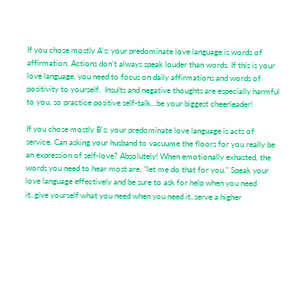If you chose mostly A's: your predominate love language is words of affirmation. Actions don't always speak louder than words. If this is your love language, you need to focus on daily affirmations and words of positivity to yourself.  Insults and negative thoughts are especially harmful to you, so practice positive self-talk...be your biggest cheerleader!

If you chose mostly B's: your predominate love language is acts of service. Can asking your husband to vacuume the floors for you really be an expression of self-love? Absolutely! When emotionally exhasted, the words you need to hear most are, "let me do that for you." Speak your love language effectively and be sure to ask for help when you need it..give yourself what you need when you need it..serve a higher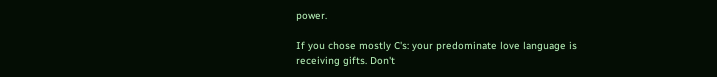power.

If you chose mostly C's: your predominate love language is receiving gifts. Don't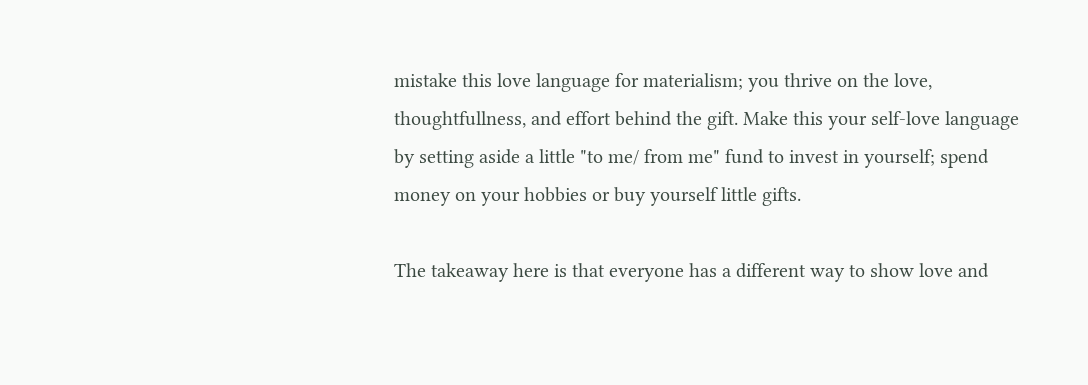mistake this love language for materialism; you thrive on the love, thoughtfullness, and effort behind the gift. Make this your self-love language by setting aside a little "to me/ from me" fund to invest in yourself; spend money on your hobbies or buy yourself little gifts.

The takeaway here is that everyone has a different way to show love and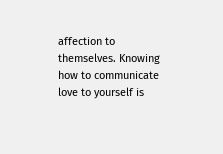affection to themselves. Knowing how to communicate love to yourself is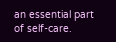an essential part of self-care.